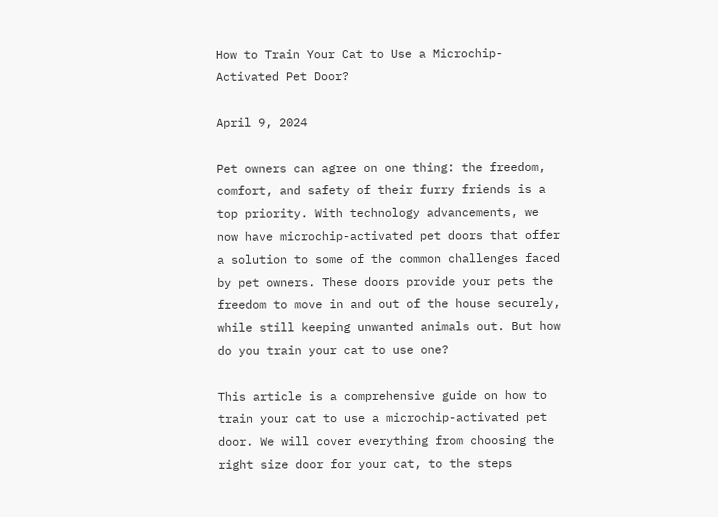How to Train Your Cat to Use a Microchip-Activated Pet Door?

April 9, 2024

Pet owners can agree on one thing: the freedom, comfort, and safety of their furry friends is a top priority. With technology advancements, we now have microchip-activated pet doors that offer a solution to some of the common challenges faced by pet owners. These doors provide your pets the freedom to move in and out of the house securely, while still keeping unwanted animals out. But how do you train your cat to use one?

This article is a comprehensive guide on how to train your cat to use a microchip-activated pet door. We will cover everything from choosing the right size door for your cat, to the steps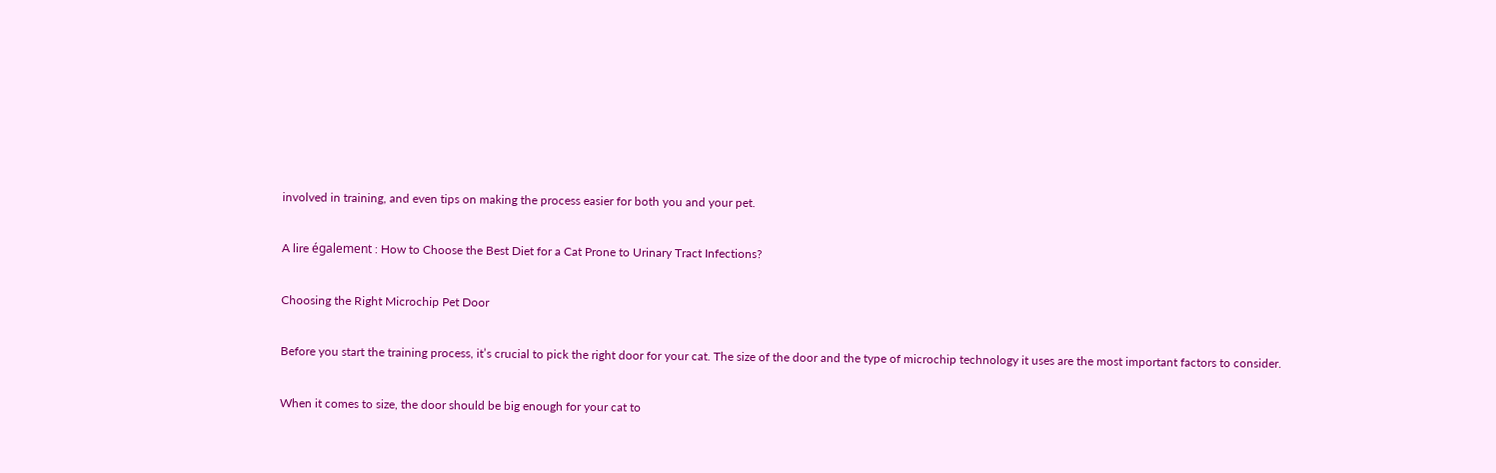involved in training, and even tips on making the process easier for both you and your pet.

A lire également : How to Choose the Best Diet for a Cat Prone to Urinary Tract Infections?

Choosing the Right Microchip Pet Door

Before you start the training process, it’s crucial to pick the right door for your cat. The size of the door and the type of microchip technology it uses are the most important factors to consider.

When it comes to size, the door should be big enough for your cat to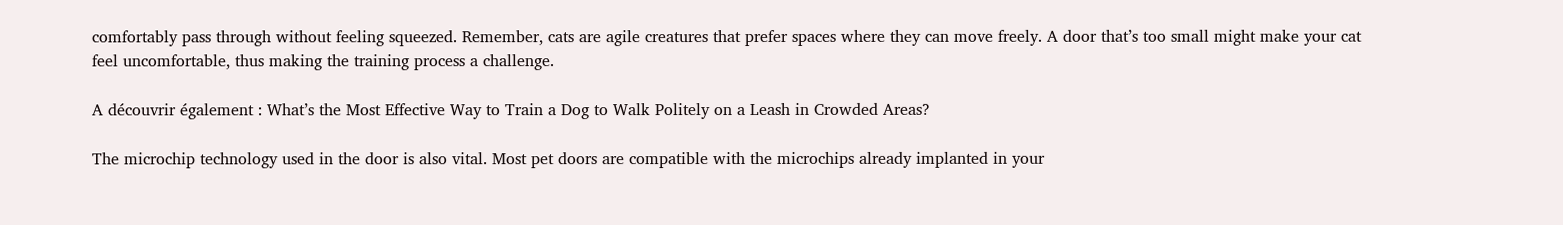comfortably pass through without feeling squeezed. Remember, cats are agile creatures that prefer spaces where they can move freely. A door that’s too small might make your cat feel uncomfortable, thus making the training process a challenge.

A découvrir également : What’s the Most Effective Way to Train a Dog to Walk Politely on a Leash in Crowded Areas?

The microchip technology used in the door is also vital. Most pet doors are compatible with the microchips already implanted in your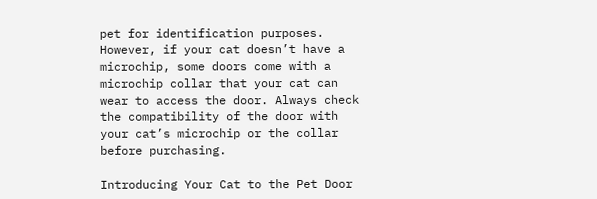pet for identification purposes. However, if your cat doesn’t have a microchip, some doors come with a microchip collar that your cat can wear to access the door. Always check the compatibility of the door with your cat’s microchip or the collar before purchasing.

Introducing Your Cat to the Pet Door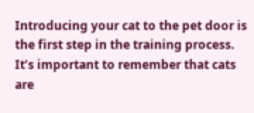Introducing your cat to the pet door is the first step in the training process. It’s important to remember that cats are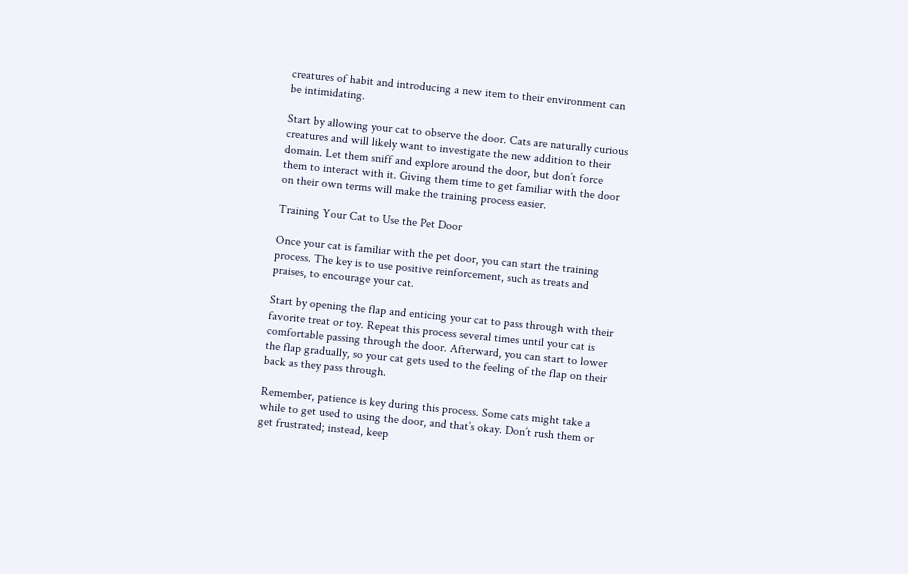creatures of habit and introducing a new item to their environment can be intimidating.

Start by allowing your cat to observe the door. Cats are naturally curious creatures and will likely want to investigate the new addition to their domain. Let them sniff and explore around the door, but don’t force them to interact with it. Giving them time to get familiar with the door on their own terms will make the training process easier.

Training Your Cat to Use the Pet Door

Once your cat is familiar with the pet door, you can start the training process. The key is to use positive reinforcement, such as treats and praises, to encourage your cat.

Start by opening the flap and enticing your cat to pass through with their favorite treat or toy. Repeat this process several times until your cat is comfortable passing through the door. Afterward, you can start to lower the flap gradually, so your cat gets used to the feeling of the flap on their back as they pass through.

Remember, patience is key during this process. Some cats might take a while to get used to using the door, and that’s okay. Don’t rush them or get frustrated; instead, keep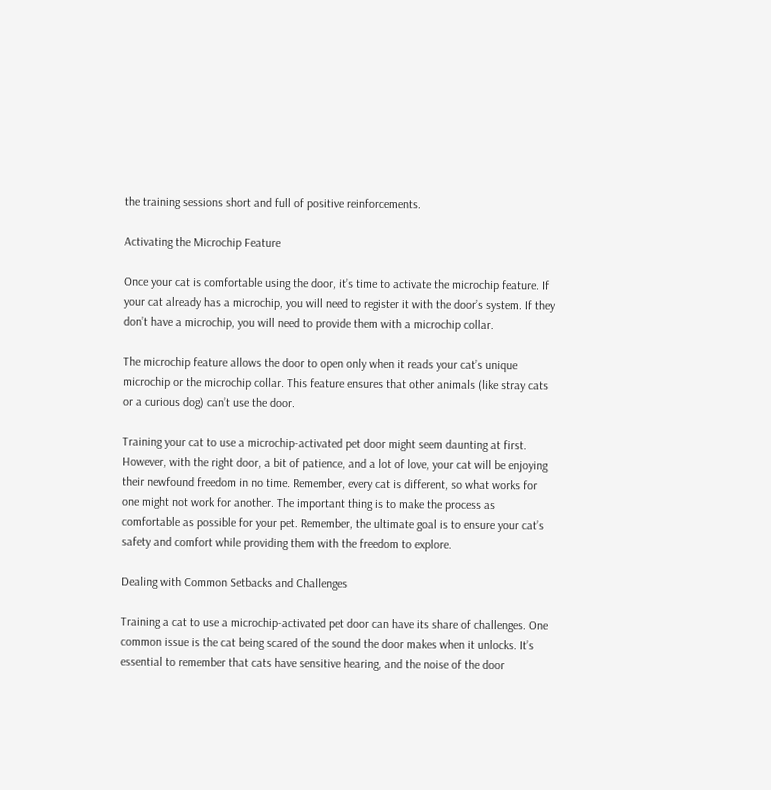the training sessions short and full of positive reinforcements.

Activating the Microchip Feature

Once your cat is comfortable using the door, it’s time to activate the microchip feature. If your cat already has a microchip, you will need to register it with the door’s system. If they don’t have a microchip, you will need to provide them with a microchip collar.

The microchip feature allows the door to open only when it reads your cat’s unique microchip or the microchip collar. This feature ensures that other animals (like stray cats or a curious dog) can’t use the door.

Training your cat to use a microchip-activated pet door might seem daunting at first. However, with the right door, a bit of patience, and a lot of love, your cat will be enjoying their newfound freedom in no time. Remember, every cat is different, so what works for one might not work for another. The important thing is to make the process as comfortable as possible for your pet. Remember, the ultimate goal is to ensure your cat’s safety and comfort while providing them with the freedom to explore.

Dealing with Common Setbacks and Challenges

Training a cat to use a microchip-activated pet door can have its share of challenges. One common issue is the cat being scared of the sound the door makes when it unlocks. It’s essential to remember that cats have sensitive hearing, and the noise of the door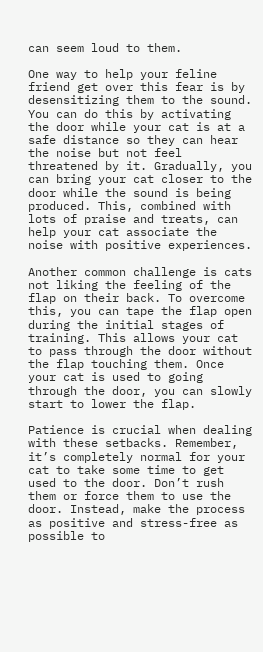can seem loud to them.

One way to help your feline friend get over this fear is by desensitizing them to the sound. You can do this by activating the door while your cat is at a safe distance so they can hear the noise but not feel threatened by it. Gradually, you can bring your cat closer to the door while the sound is being produced. This, combined with lots of praise and treats, can help your cat associate the noise with positive experiences.

Another common challenge is cats not liking the feeling of the flap on their back. To overcome this, you can tape the flap open during the initial stages of training. This allows your cat to pass through the door without the flap touching them. Once your cat is used to going through the door, you can slowly start to lower the flap.

Patience is crucial when dealing with these setbacks. Remember, it’s completely normal for your cat to take some time to get used to the door. Don’t rush them or force them to use the door. Instead, make the process as positive and stress-free as possible to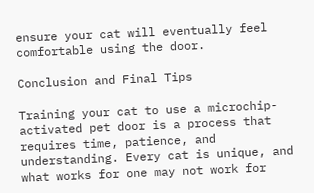ensure your cat will eventually feel comfortable using the door.

Conclusion and Final Tips

Training your cat to use a microchip-activated pet door is a process that requires time, patience, and understanding. Every cat is unique, and what works for one may not work for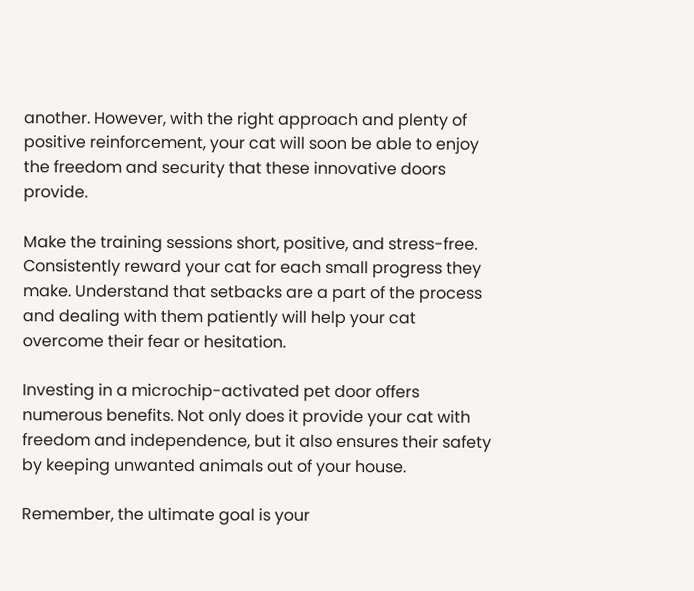another. However, with the right approach and plenty of positive reinforcement, your cat will soon be able to enjoy the freedom and security that these innovative doors provide.

Make the training sessions short, positive, and stress-free. Consistently reward your cat for each small progress they make. Understand that setbacks are a part of the process and dealing with them patiently will help your cat overcome their fear or hesitation.

Investing in a microchip-activated pet door offers numerous benefits. Not only does it provide your cat with freedom and independence, but it also ensures their safety by keeping unwanted animals out of your house.

Remember, the ultimate goal is your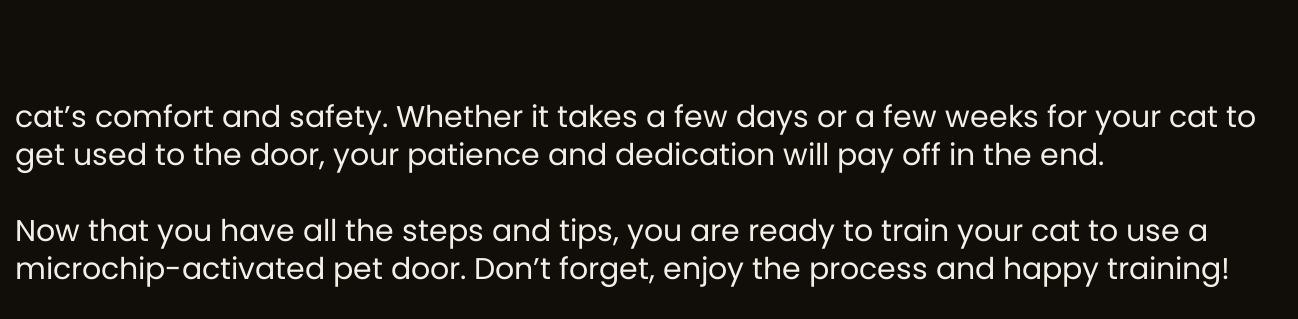cat’s comfort and safety. Whether it takes a few days or a few weeks for your cat to get used to the door, your patience and dedication will pay off in the end.

Now that you have all the steps and tips, you are ready to train your cat to use a microchip-activated pet door. Don’t forget, enjoy the process and happy training!